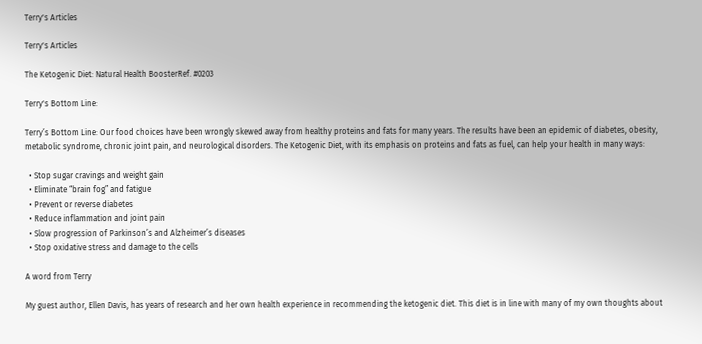Terry's Articles

Terry's Articles

The Ketogenic Diet: Natural Health BoosterRef. #0203

Terry's Bottom Line:

Terry’s Bottom Line: Our food choices have been wrongly skewed away from healthy proteins and fats for many years. The results have been an epidemic of diabetes, obesity, metabolic syndrome, chronic joint pain, and neurological disorders. The Ketogenic Diet, with its emphasis on proteins and fats as fuel, can help your health in many ways:

  • Stop sugar cravings and weight gain
  • Eliminate “brain fog” and fatigue
  • Prevent or reverse diabetes
  • Reduce inflammation and joint pain
  • Slow progression of Parkinson’s and Alzheimer’s diseases
  • Stop oxidative stress and damage to the cells

A word from Terry

My guest author, Ellen Davis, has years of research and her own health experience in recommending the ketogenic diet. This diet is in line with many of my own thoughts about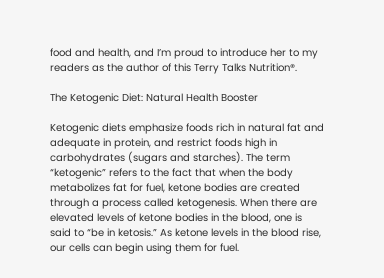food and health, and I’m proud to introduce her to my readers as the author of this Terry Talks Nutrition®.

The Ketogenic Diet: Natural Health Booster

Ketogenic diets emphasize foods rich in natural fat and adequate in protein, and restrict foods high in carbohydrates (sugars and starches). The term “ketogenic” refers to the fact that when the body metabolizes fat for fuel, ketone bodies are created through a process called ketogenesis. When there are elevated levels of ketone bodies in the blood, one is said to “be in ketosis.” As ketone levels in the blood rise, our cells can begin using them for fuel.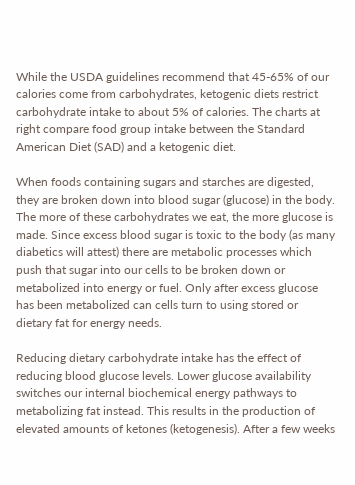While the USDA guidelines recommend that 45-65% of our calories come from carbohydrates, ketogenic diets restrict carbohydrate intake to about 5% of calories. The charts at right compare food group intake between the Standard American Diet (SAD) and a ketogenic diet.

When foods containing sugars and starches are digested, they are broken down into blood sugar (glucose) in the body. The more of these carbohydrates we eat, the more glucose is made. Since excess blood sugar is toxic to the body (as many diabetics will attest) there are metabolic processes which push that sugar into our cells to be broken down or metabolized into energy or fuel. Only after excess glucose has been metabolized can cells turn to using stored or dietary fat for energy needs.

Reducing dietary carbohydrate intake has the effect of reducing blood glucose levels. Lower glucose availability switches our internal biochemical energy pathways to metabolizing fat instead. This results in the production of elevated amounts of ketones (ketogenesis). After a few weeks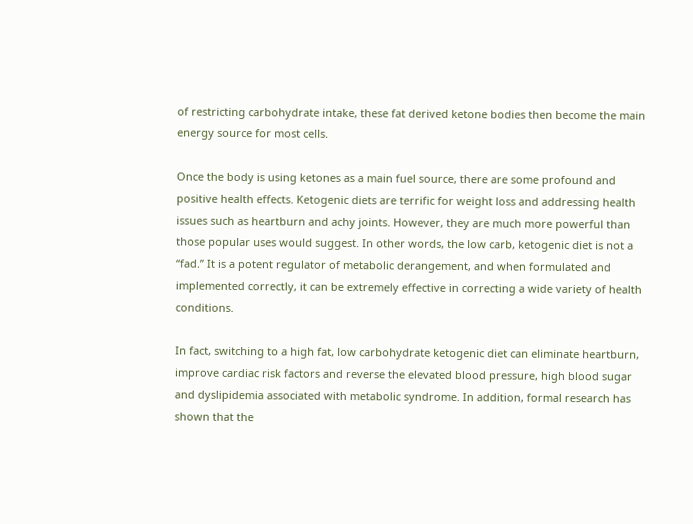of restricting carbohydrate intake, these fat derived ketone bodies then become the main energy source for most cells.

Once the body is using ketones as a main fuel source, there are some profound and positive health effects. Ketogenic diets are terrific for weight loss and addressing health issues such as heartburn and achy joints. However, they are much more powerful than those popular uses would suggest. In other words, the low carb, ketogenic diet is not a “fad.” It is a potent regulator of metabolic derangement, and when formulated and implemented correctly, it can be extremely effective in correcting a wide variety of health conditions.

In fact, switching to a high fat, low carbohydrate ketogenic diet can eliminate heartburn, improve cardiac risk factors and reverse the elevated blood pressure, high blood sugar and dyslipidemia associated with metabolic syndrome. In addition, formal research has shown that the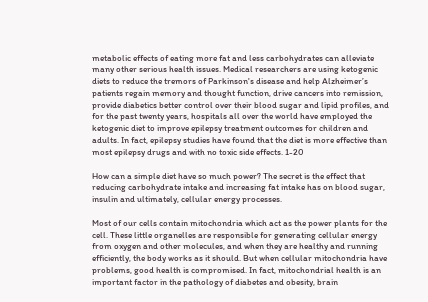metabolic effects of eating more fat and less carbohydrates can alleviate many other serious health issues. Medical researchers are using ketogenic diets to reduce the tremors of Parkinson's disease and help Alzheimer’s patients regain memory and thought function, drive cancers into remission, provide diabetics better control over their blood sugar and lipid profiles, and for the past twenty years, hospitals all over the world have employed the ketogenic diet to improve epilepsy treatment outcomes for children and adults. In fact, epilepsy studies have found that the diet is more effective than most epilepsy drugs and with no toxic side effects. 1-20

How can a simple diet have so much power? The secret is the effect that reducing carbohydrate intake and increasing fat intake has on blood sugar, insulin and ultimately, cellular energy processes.

Most of our cells contain mitochondria which act as the power plants for the cell. These little organelles are responsible for generating cellular energy from oxygen and other molecules, and when they are healthy and running efficiently, the body works as it should. But when cellular mitochondria have problems, good health is compromised. In fact, mitochondrial health is an important factor in the pathology of diabetes and obesity, brain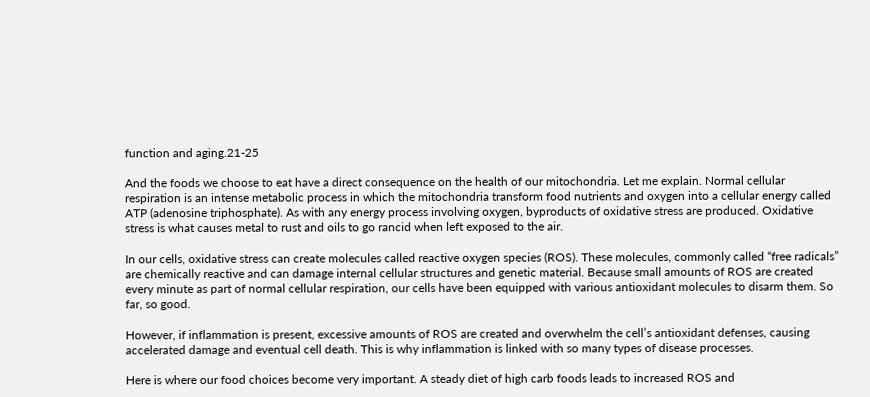function and aging.21-25

And the foods we choose to eat have a direct consequence on the health of our mitochondria. Let me explain. Normal cellular respiration is an intense metabolic process in which the mitochondria transform food nutrients and oxygen into a cellular energy called ATP (adenosine triphosphate). As with any energy process involving oxygen, byproducts of oxidative stress are produced. Oxidative stress is what causes metal to rust and oils to go rancid when left exposed to the air.

In our cells, oxidative stress can create molecules called reactive oxygen species (ROS). These molecules, commonly called “free radicals” are chemically reactive and can damage internal cellular structures and genetic material. Because small amounts of ROS are created every minute as part of normal cellular respiration, our cells have been equipped with various antioxidant molecules to disarm them. So far, so good.

However, if inflammation is present, excessive amounts of ROS are created and overwhelm the cell’s antioxidant defenses, causing accelerated damage and eventual cell death. This is why inflammation is linked with so many types of disease processes.

Here is where our food choices become very important. A steady diet of high carb foods leads to increased ROS and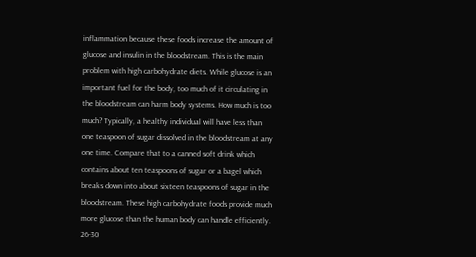inflammation because these foods increase the amount of glucose and insulin in the bloodstream. This is the main problem with high carbohydrate diets. While glucose is an important fuel for the body, too much of it circulating in the bloodstream can harm body systems. How much is too much? Typically, a healthy individual will have less than one teaspoon of sugar dissolved in the bloodstream at any one time. Compare that to a canned soft drink which contains about ten teaspoons of sugar or a bagel which breaks down into about sixteen teaspoons of sugar in the bloodstream. These high carbohydrate foods provide much more glucose than the human body can handle efficiently. 26-30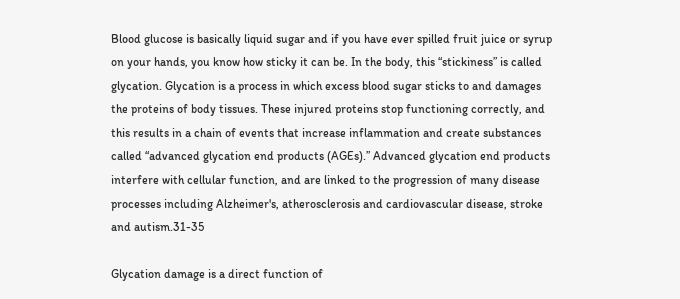Blood glucose is basically liquid sugar and if you have ever spilled fruit juice or syrup on your hands, you know how sticky it can be. In the body, this “stickiness” is called glycation. Glycation is a process in which excess blood sugar sticks to and damages the proteins of body tissues. These injured proteins stop functioning correctly, and this results in a chain of events that increase inflammation and create substances called “advanced glycation end products (AGEs).” Advanced glycation end products interfere with cellular function, and are linked to the progression of many disease processes including Alzheimer's, atherosclerosis and cardiovascular disease, stroke and autism.31-35

Glycation damage is a direct function of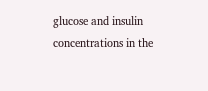glucose and insulin concentrations in the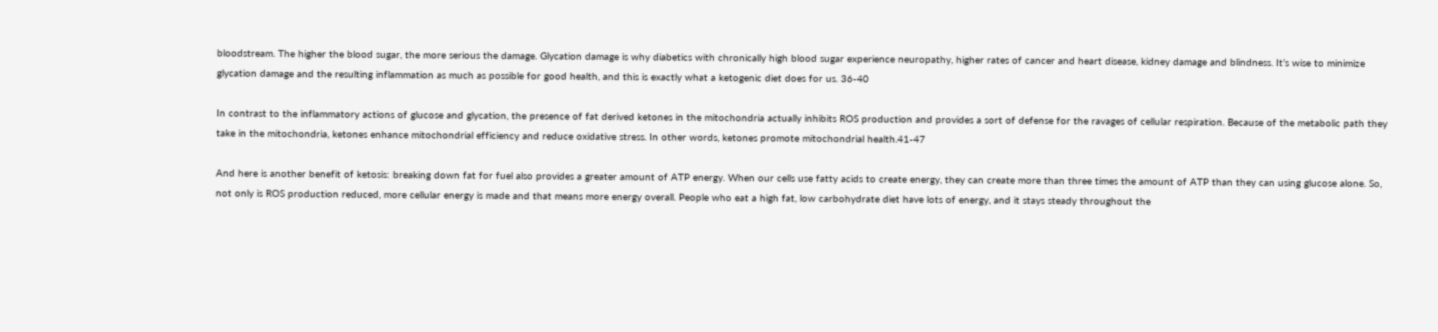bloodstream. The higher the blood sugar, the more serious the damage. Glycation damage is why diabetics with chronically high blood sugar experience neuropathy, higher rates of cancer and heart disease, kidney damage and blindness. It’s wise to minimize glycation damage and the resulting inflammation as much as possible for good health, and this is exactly what a ketogenic diet does for us. 36-40

In contrast to the inflammatory actions of glucose and glycation, the presence of fat derived ketones in the mitochondria actually inhibits ROS production and provides a sort of defense for the ravages of cellular respiration. Because of the metabolic path they take in the mitochondria, ketones enhance mitochondrial efficiency and reduce oxidative stress. In other words, ketones promote mitochondrial health.41-47

And here is another benefit of ketosis: breaking down fat for fuel also provides a greater amount of ATP energy. When our cells use fatty acids to create energy, they can create more than three times the amount of ATP than they can using glucose alone. So, not only is ROS production reduced, more cellular energy is made and that means more energy overall. People who eat a high fat, low carbohydrate diet have lots of energy, and it stays steady throughout the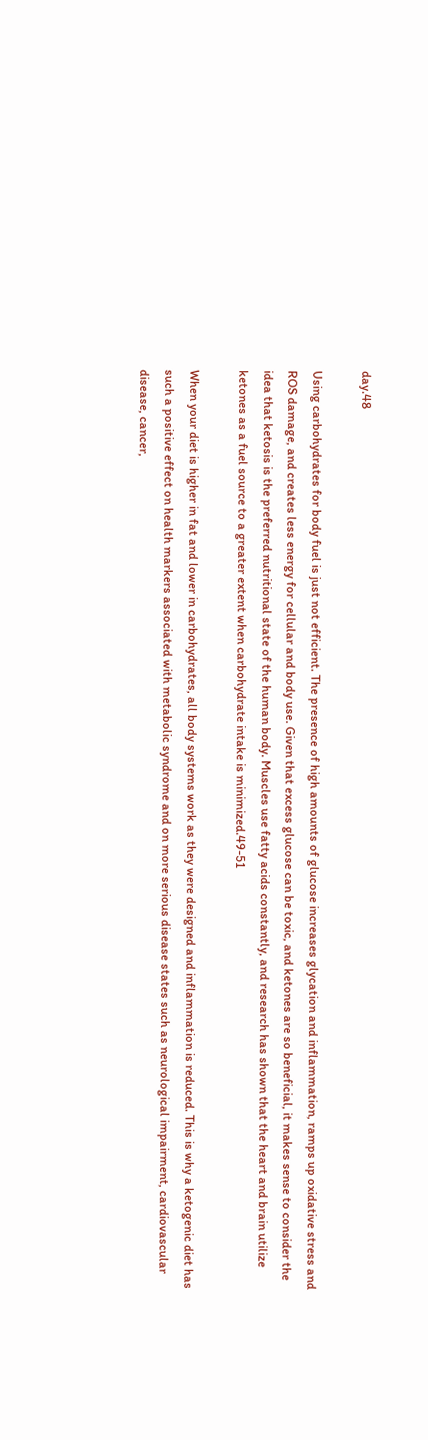day.48

Using carbohydrates for body fuel is just not efficient. The presence of high amounts of glucose increases glycation and inflammation, ramps up oxidative stress and ROS damage, and creates less energy for cellular and body use. Given that excess glucose can be toxic, and ketones are so beneficial, it makes sense to consider the idea that ketosis is the preferred nutritional state of the human body. Muscles use fatty acids constantly, and research has shown that the heart and brain utilize ketones as a fuel source to a greater extent when carbohydrate intake is minimized.49-51

When your diet is higher in fat and lower in carbohydrates, all body systems work as they were designed and inflammation is reduced. This is why a ketogenic diet has such a positive effect on health markers associated with metabolic syndrome and on more serious disease states such as neurological impairment, cardiovascular disease, cancer,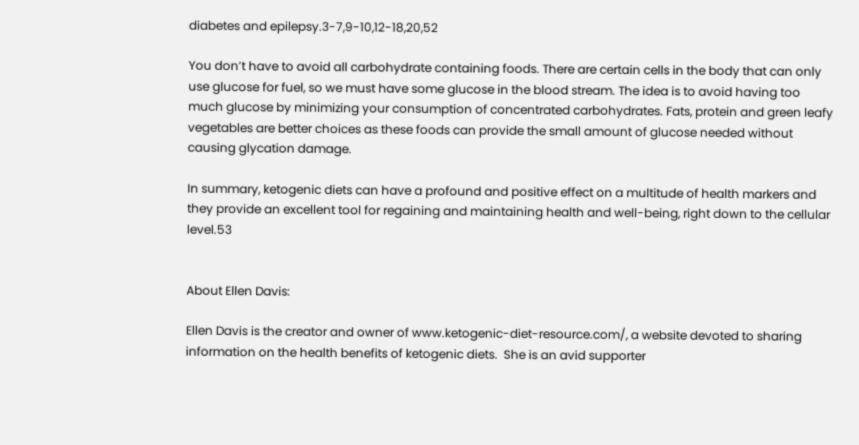diabetes and epilepsy.3-7,9-10,12-18,20,52

You don’t have to avoid all carbohydrate containing foods. There are certain cells in the body that can only use glucose for fuel, so we must have some glucose in the blood stream. The idea is to avoid having too much glucose by minimizing your consumption of concentrated carbohydrates. Fats, protein and green leafy vegetables are better choices as these foods can provide the small amount of glucose needed without causing glycation damage.

In summary, ketogenic diets can have a profound and positive effect on a multitude of health markers and they provide an excellent tool for regaining and maintaining health and well-being, right down to the cellular level.53


About Ellen Davis:

Ellen Davis is the creator and owner of www.ketogenic-diet-resource.com/, a website devoted to sharing information on the health benefits of ketogenic diets.  She is an avid supporter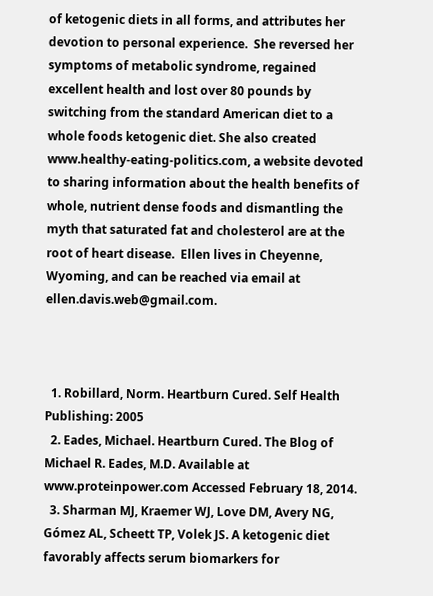of ketogenic diets in all forms, and attributes her devotion to personal experience.  She reversed her symptoms of metabolic syndrome, regained excellent health and lost over 80 pounds by switching from the standard American diet to a whole foods ketogenic diet. She also created www.healthy-eating-politics.com, a website devoted to sharing information about the health benefits of whole, nutrient dense foods and dismantling the myth that saturated fat and cholesterol are at the root of heart disease.  Ellen lives in Cheyenne, Wyoming, and can be reached via email at ellen.davis.web@gmail.com.



  1. Robillard, Norm. Heartburn Cured. Self Health Publishing: 2005
  2. Eades, Michael. Heartburn Cured. The Blog of Michael R. Eades, M.D. Available at www.proteinpower.com Accessed February 18, 2014.
  3. Sharman MJ, Kraemer WJ, Love DM, Avery NG, Gómez AL, Scheett TP, Volek JS. A ketogenic diet favorably affects serum biomarkers for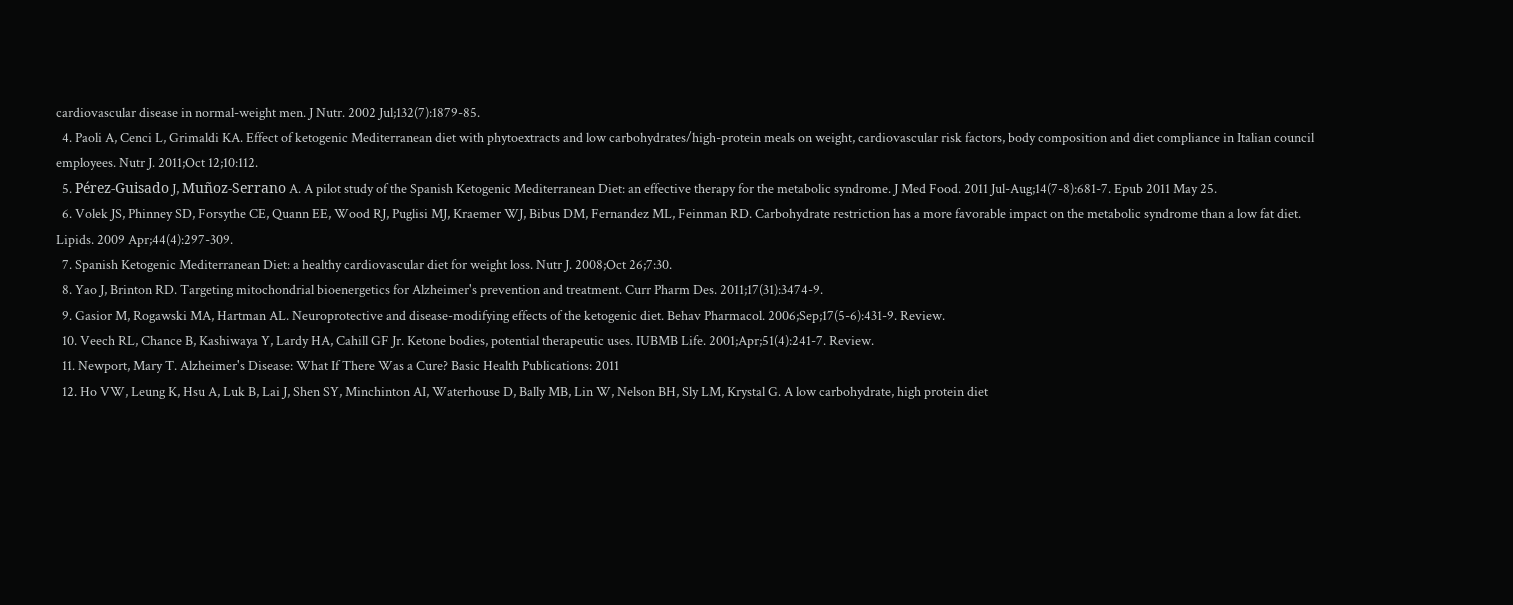cardiovascular disease in normal-weight men. J Nutr. 2002 Jul;132(7):1879-85.
  4. Paoli A, Cenci L, Grimaldi KA. Effect of ketogenic Mediterranean diet with phytoextracts and low carbohydrates/high-protein meals on weight, cardiovascular risk factors, body composition and diet compliance in Italian council employees. Nutr J. 2011;Oct 12;10:112.
  5. Pérez-Guisado J, Muñoz-Serrano A. A pilot study of the Spanish Ketogenic Mediterranean Diet: an effective therapy for the metabolic syndrome. J Med Food. 2011 Jul-Aug;14(7-8):681-7. Epub 2011 May 25.
  6. Volek JS, Phinney SD, Forsythe CE, Quann EE, Wood RJ, Puglisi MJ, Kraemer WJ, Bibus DM, Fernandez ML, Feinman RD. Carbohydrate restriction has a more favorable impact on the metabolic syndrome than a low fat diet. Lipids. 2009 Apr;44(4):297-309.
  7. Spanish Ketogenic Mediterranean Diet: a healthy cardiovascular diet for weight loss. Nutr J. 2008;Oct 26;7:30.
  8. Yao J, Brinton RD. Targeting mitochondrial bioenergetics for Alzheimer's prevention and treatment. Curr Pharm Des. 2011;17(31):3474-9.
  9. Gasior M, Rogawski MA, Hartman AL. Neuroprotective and disease-modifying effects of the ketogenic diet. Behav Pharmacol. 2006;Sep;17(5-6):431-9. Review.
  10. Veech RL, Chance B, Kashiwaya Y, Lardy HA, Cahill GF Jr. Ketone bodies, potential therapeutic uses. IUBMB Life. 2001;Apr;51(4):241-7. Review.
  11. Newport, Mary T. Alzheimer's Disease: What If There Was a Cure? Basic Health Publications: 2011
  12. Ho VW, Leung K, Hsu A, Luk B, Lai J, Shen SY, Minchinton AI, Waterhouse D, Bally MB, Lin W, Nelson BH, Sly LM, Krystal G. A low carbohydrate, high protein diet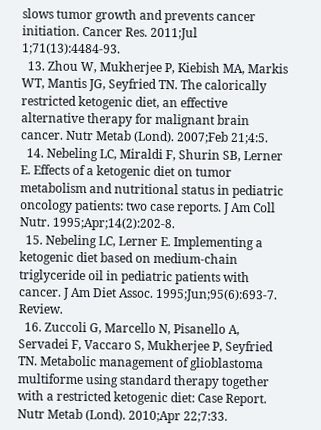slows tumor growth and prevents cancer initiation. Cancer Res. 2011;Jul 1;71(13):4484-93.
  13. Zhou W, Mukherjee P, Kiebish MA, Markis WT, Mantis JG, Seyfried TN. The calorically restricted ketogenic diet, an effective alternative therapy for malignant brain cancer. Nutr Metab (Lond). 2007;Feb 21;4:5.
  14. Nebeling LC, Miraldi F, Shurin SB, Lerner E. Effects of a ketogenic diet on tumor metabolism and nutritional status in pediatric oncology patients: two case reports. J Am Coll Nutr. 1995;Apr;14(2):202-8.
  15. Nebeling LC, Lerner E. Implementing a ketogenic diet based on medium-chain triglyceride oil in pediatric patients with cancer. J Am Diet Assoc. 1995;Jun;95(6):693-7. Review.
  16. Zuccoli G, Marcello N, Pisanello A, Servadei F, Vaccaro S, Mukherjee P, Seyfried TN. Metabolic management of glioblastoma multiforme using standard therapy together with a restricted ketogenic diet: Case Report. Nutr Metab (Lond). 2010;Apr 22;7:33.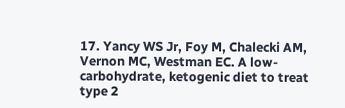17. Yancy WS Jr, Foy M, Chalecki AM, Vernon MC, Westman EC. A low-carbohydrate, ketogenic diet to treat type 2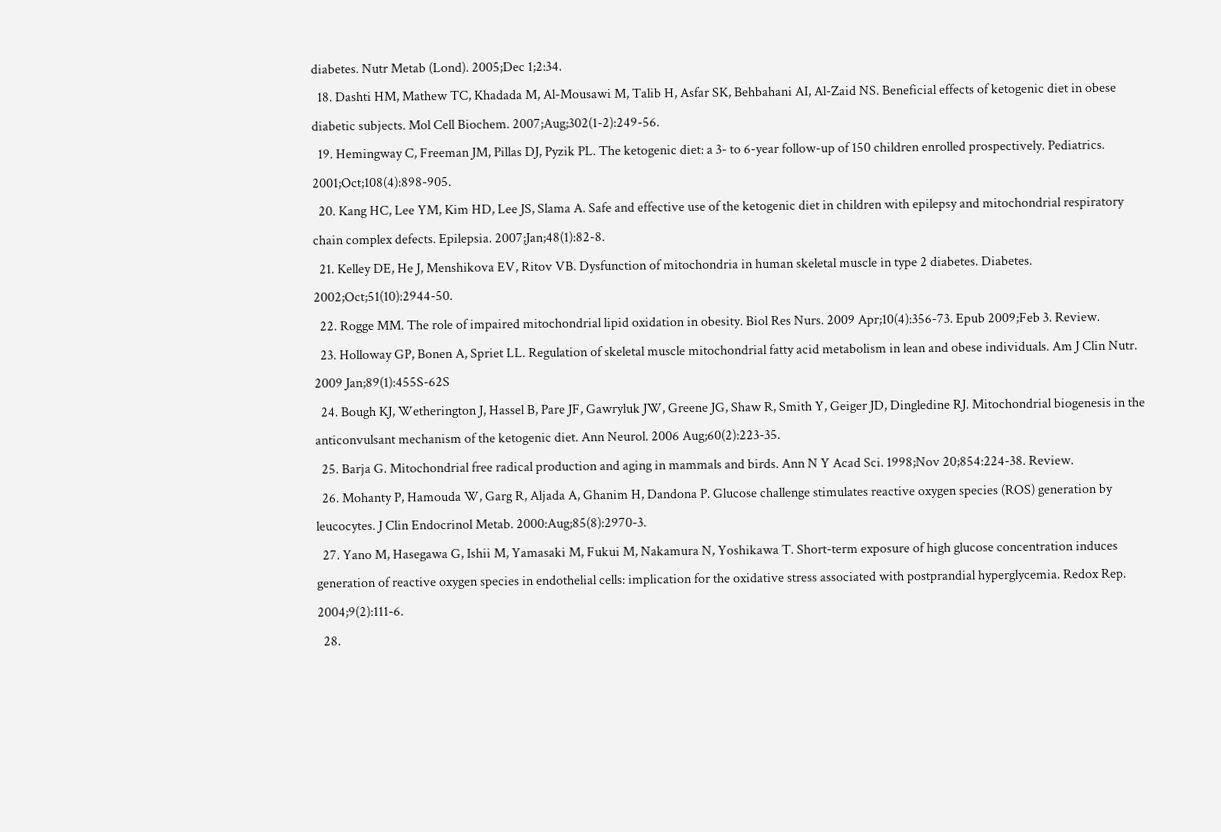diabetes. Nutr Metab (Lond). 2005;Dec 1;2:34.
  18. Dashti HM, Mathew TC, Khadada M, Al-Mousawi M, Talib H, Asfar SK, Behbahani AI, Al-Zaid NS. Beneficial effects of ketogenic diet in obese diabetic subjects. Mol Cell Biochem. 2007;Aug;302(1-2):249-56.
  19. Hemingway C, Freeman JM, Pillas DJ, Pyzik PL. The ketogenic diet: a 3- to 6-year follow-up of 150 children enrolled prospectively. Pediatrics. 2001;Oct;108(4):898-905.
  20. Kang HC, Lee YM, Kim HD, Lee JS, Slama A. Safe and effective use of the ketogenic diet in children with epilepsy and mitochondrial respiratory chain complex defects. Epilepsia. 2007;Jan;48(1):82-8.
  21. Kelley DE, He J, Menshikova EV, Ritov VB. Dysfunction of mitochondria in human skeletal muscle in type 2 diabetes. Diabetes. 2002;Oct;51(10):2944-50.
  22. Rogge MM. The role of impaired mitochondrial lipid oxidation in obesity. Biol Res Nurs. 2009 Apr;10(4):356-73. Epub 2009;Feb 3. Review.
  23. Holloway GP, Bonen A, Spriet LL. Regulation of skeletal muscle mitochondrial fatty acid metabolism in lean and obese individuals. Am J Clin Nutr. 2009 Jan;89(1):455S-62S
  24. Bough KJ, Wetherington J, Hassel B, Pare JF, Gawryluk JW, Greene JG, Shaw R, Smith Y, Geiger JD, Dingledine RJ. Mitochondrial biogenesis in the anticonvulsant mechanism of the ketogenic diet. Ann Neurol. 2006 Aug;60(2):223-35.
  25. Barja G. Mitochondrial free radical production and aging in mammals and birds. Ann N Y Acad Sci. 1998;Nov 20;854:224-38. Review.
  26. Mohanty P, Hamouda W, Garg R, Aljada A, Ghanim H, Dandona P. Glucose challenge stimulates reactive oxygen species (ROS) generation by leucocytes. J Clin Endocrinol Metab. 2000:Aug;85(8):2970-3.
  27. Yano M, Hasegawa G, Ishii M, Yamasaki M, Fukui M, Nakamura N, Yoshikawa T. Short-term exposure of high glucose concentration induces generation of reactive oxygen species in endothelial cells: implication for the oxidative stress associated with postprandial hyperglycemia. Redox Rep. 2004;9(2):111-6.
  28.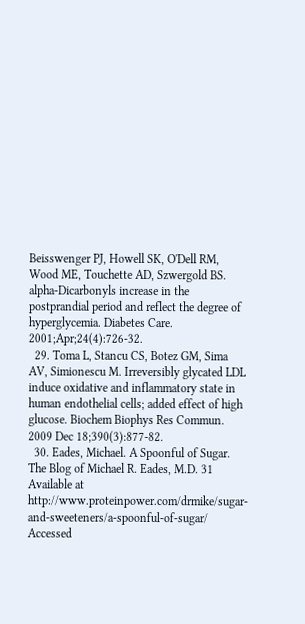Beisswenger PJ, Howell SK, O'Dell RM, Wood ME, Touchette AD, Szwergold BS. alpha-Dicarbonyls increase in the postprandial period and reflect the degree of hyperglycemia. Diabetes Care. 2001;Apr;24(4):726-32.
  29. Toma L, Stancu CS, Botez GM, Sima AV, Simionescu M. Irreversibly glycated LDL induce oxidative and inflammatory state in human endothelial cells; added effect of high glucose. Biochem Biophys Res Commun. 2009 Dec 18;390(3):877-82.
  30. Eades, Michael. A Spoonful of Sugar. The Blog of Michael R. Eades, M.D. 31 Available at http://www.proteinpower.com/drmike/sugar-and-sweeteners/a-spoonful-of-sugar/ Accessed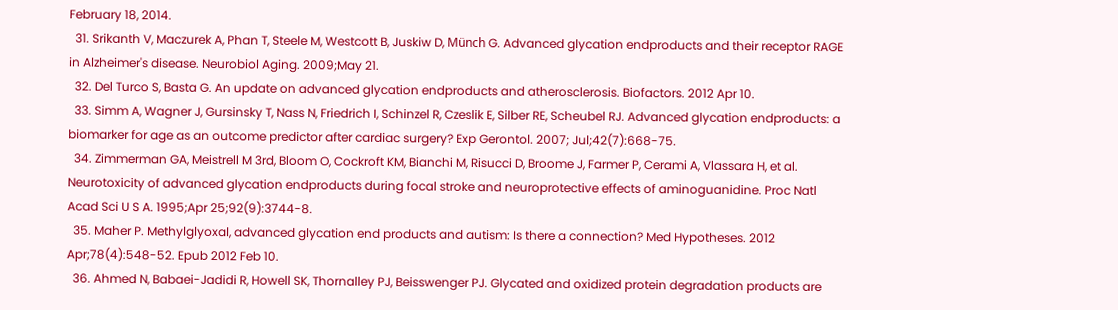February 18, 2014.
  31. Srikanth V, Maczurek A, Phan T, Steele M, Westcott B, Juskiw D, Münch G. Advanced glycation endproducts and their receptor RAGE in Alzheimer's disease. Neurobiol Aging. 2009;May 21.
  32. Del Turco S, Basta G. An update on advanced glycation endproducts and atherosclerosis. Biofactors. 2012 Apr 10.
  33. Simm A, Wagner J, Gursinsky T, Nass N, Friedrich I, Schinzel R, Czeslik E, Silber RE, Scheubel RJ. Advanced glycation endproducts: a biomarker for age as an outcome predictor after cardiac surgery? Exp Gerontol. 2007; Jul;42(7):668-75.
  34. Zimmerman GA, Meistrell M 3rd, Bloom O, Cockroft KM, Bianchi M, Risucci D, Broome J, Farmer P, Cerami A, Vlassara H, et al. Neurotoxicity of advanced glycation endproducts during focal stroke and neuroprotective effects of aminoguanidine. Proc Natl Acad Sci U S A. 1995;Apr 25;92(9):3744-8.
  35. Maher P. Methylglyoxal, advanced glycation end products and autism: Is there a connection? Med Hypotheses. 2012 Apr;78(4):548-52. Epub 2012 Feb 10.
  36. Ahmed N, Babaei-Jadidi R, Howell SK, Thornalley PJ, Beisswenger PJ. Glycated and oxidized protein degradation products are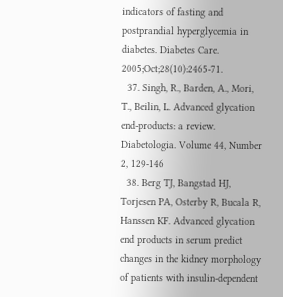indicators of fasting and postprandial hyperglycemia in diabetes. Diabetes Care. 2005;Oct;28(10):2465-71.
  37. Singh, R., Barden, A., Mori, T., Beilin, L. Advanced glycation end-products: a review. Diabetologia. Volume 44, Number 2, 129-146
  38. Berg TJ, Bangstad HJ, Torjesen PA, Osterby R, Bucala R, Hanssen KF. Advanced glycation end products in serum predict changes in the kidney morphology of patients with insulin-dependent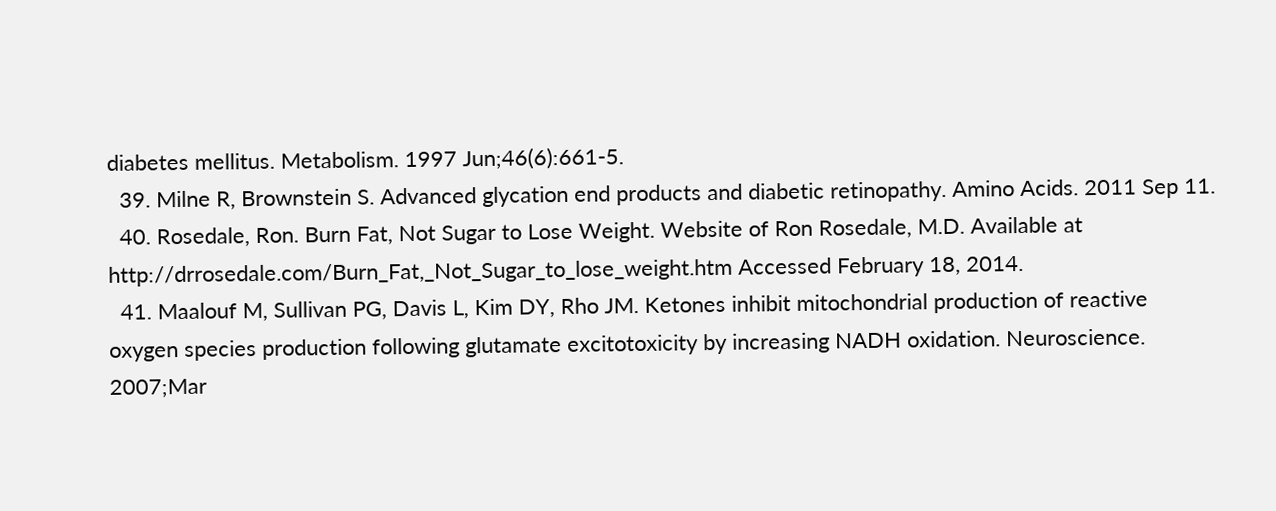diabetes mellitus. Metabolism. 1997 Jun;46(6):661-5.
  39. Milne R, Brownstein S. Advanced glycation end products and diabetic retinopathy. Amino Acids. 2011 Sep 11.
  40. Rosedale, Ron. Burn Fat, Not Sugar to Lose Weight. Website of Ron Rosedale, M.D. Available at http://drrosedale.com/Burn_Fat,_Not_Sugar_to_lose_weight.htm Accessed February 18, 2014.
  41. Maalouf M, Sullivan PG, Davis L, Kim DY, Rho JM. Ketones inhibit mitochondrial production of reactive oxygen species production following glutamate excitotoxicity by increasing NADH oxidation. Neuroscience. 2007;Mar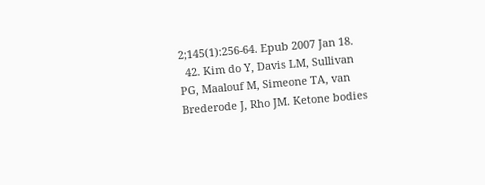2;145(1):256-64. Epub 2007 Jan 18.
  42. Kim do Y, Davis LM, Sullivan PG, Maalouf M, Simeone TA, van Brederode J, Rho JM. Ketone bodies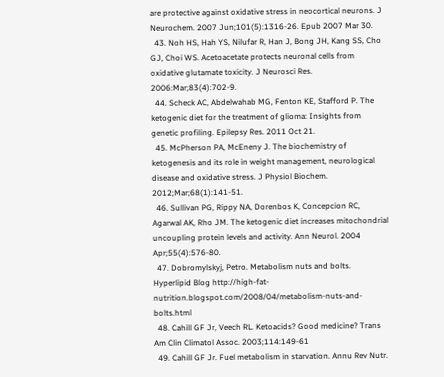are protective against oxidative stress in neocortical neurons. J Neurochem. 2007 Jun;101(5):1316-26. Epub 2007 Mar 30.
  43. Noh HS, Hah YS, Nilufar R, Han J, Bong JH, Kang SS, Cho GJ, Choi WS. Acetoacetate protects neuronal cells from oxidative glutamate toxicity. J Neurosci Res. 2006:Mar;83(4):702-9.
  44. Scheck AC, Abdelwahab MG, Fenton KE, Stafford P. The ketogenic diet for the treatment of glioma: Insights from genetic profiling. Epilepsy Res. 2011 Oct 21.
  45. McPherson PA, McEneny J. The biochemistry of ketogenesis and its role in weight management, neurological disease and oxidative stress. J Physiol Biochem. 2012;Mar;68(1):141-51.
  46. Sullivan PG, Rippy NA, Dorenbos K, Concepcion RC, Agarwal AK, Rho JM. The ketogenic diet increases mitochondrial uncoupling protein levels and activity. Ann Neurol. 2004 Apr;55(4):576-80.
  47. Dobromylskyj, Petro. Metabolism nuts and bolts. Hyperlipid Blog http://high-fat-nutrition.blogspot.com/2008/04/metabolism-nuts-and-bolts.html
  48. Cahill GF Jr, Veech RL. Ketoacids? Good medicine? Trans Am Clin Climatol Assoc. 2003;114:149-61
  49. Cahill GF Jr. Fuel metabolism in starvation. Annu Rev Nutr.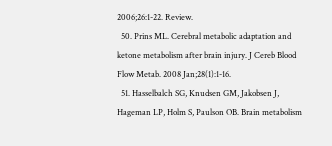2006;26:1-22. Review.
  50. Prins ML. Cerebral metabolic adaptation and ketone metabolism after brain injury. J Cereb Blood Flow Metab. 2008 Jan;28(1):1-16.
  51. Hasselbalch SG, Knudsen GM, Jakobsen J, Hageman LP, Holm S, Paulson OB. Brain metabolism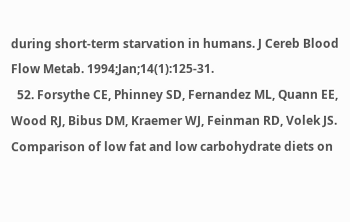during short-term starvation in humans. J Cereb Blood Flow Metab. 1994;Jan;14(1):125-31.
  52. Forsythe CE, Phinney SD, Fernandez ML, Quann EE, Wood RJ, Bibus DM, Kraemer WJ, Feinman RD, Volek JS. Comparison of low fat and low carbohydrate diets on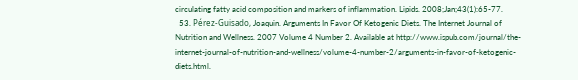circulating fatty acid composition and markers of inflammation. Lipids. 2008;Jan;43(1):65-77.
  53. Pérez-Guisado, Joaquin. Arguments In Favor Of Ketogenic Diets. The Internet Journal of Nutrition and Wellness. 2007 Volume 4 Number 2. Available at http://www.ispub.com/journal/the-internet-journal-of-nutrition-and-wellness/volume-4-number-2/arguments-in-favor-of-ketogenic-diets.html.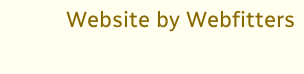Website by Webfitters